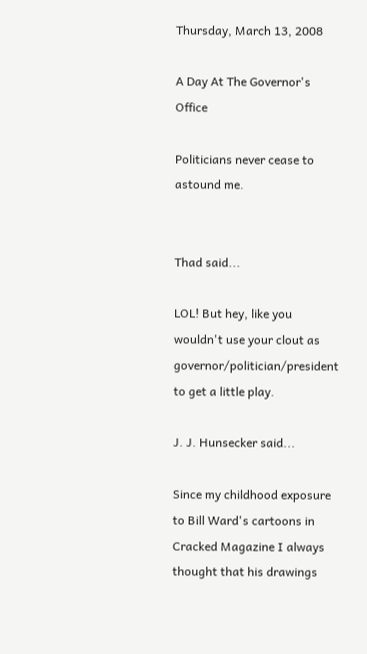Thursday, March 13, 2008

A Day At The Governor's Office

Politicians never cease to astound me.


Thad said...

LOL! But hey, like you wouldn't use your clout as governor/politician/president to get a little play.

J. J. Hunsecker said...

Since my childhood exposure to Bill Ward's cartoons in Cracked Magazine I always thought that his drawings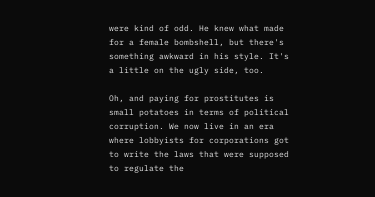were kind of odd. He knew what made for a female bombshell, but there's something awkward in his style. It's a little on the ugly side, too.

Oh, and paying for prostitutes is small potatoes in terms of political corruption. We now live in an era where lobbyists for corporations got to write the laws that were supposed to regulate the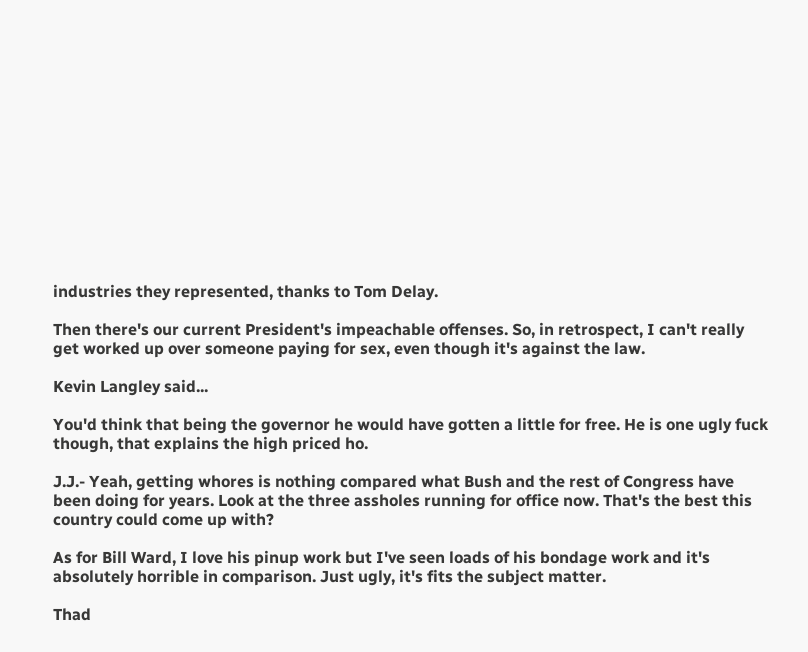industries they represented, thanks to Tom Delay.

Then there's our current President's impeachable offenses. So, in retrospect, I can't really get worked up over someone paying for sex, even though it's against the law.

Kevin Langley said...

You'd think that being the governor he would have gotten a little for free. He is one ugly fuck though, that explains the high priced ho.

J.J.- Yeah, getting whores is nothing compared what Bush and the rest of Congress have been doing for years. Look at the three assholes running for office now. That's the best this country could come up with?

As for Bill Ward, I love his pinup work but I've seen loads of his bondage work and it's absolutely horrible in comparison. Just ugly, it's fits the subject matter.

Thad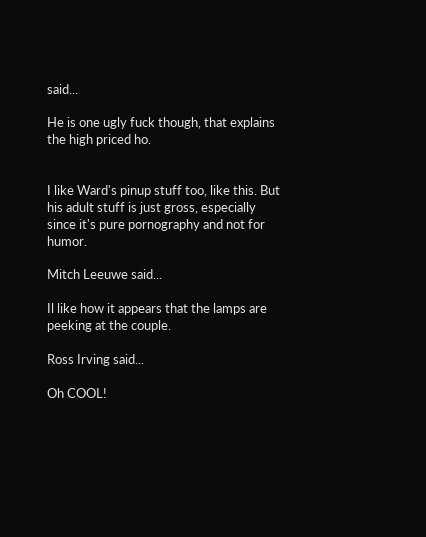said...

He is one ugly fuck though, that explains the high priced ho.


I like Ward's pinup stuff too, like this. But his adult stuff is just gross, especially since it's pure pornography and not for humor.

Mitch Leeuwe said...

Il like how it appears that the lamps are peeking at the couple.

Ross Irving said...

Oh COOL!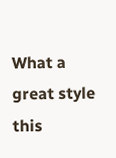What a great style this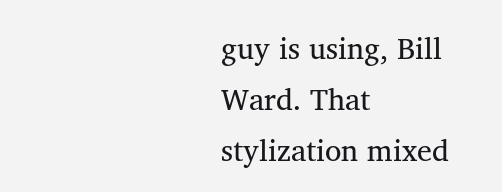guy is using, Bill Ward. That stylization mixed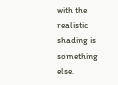with the realistic shading is something else.